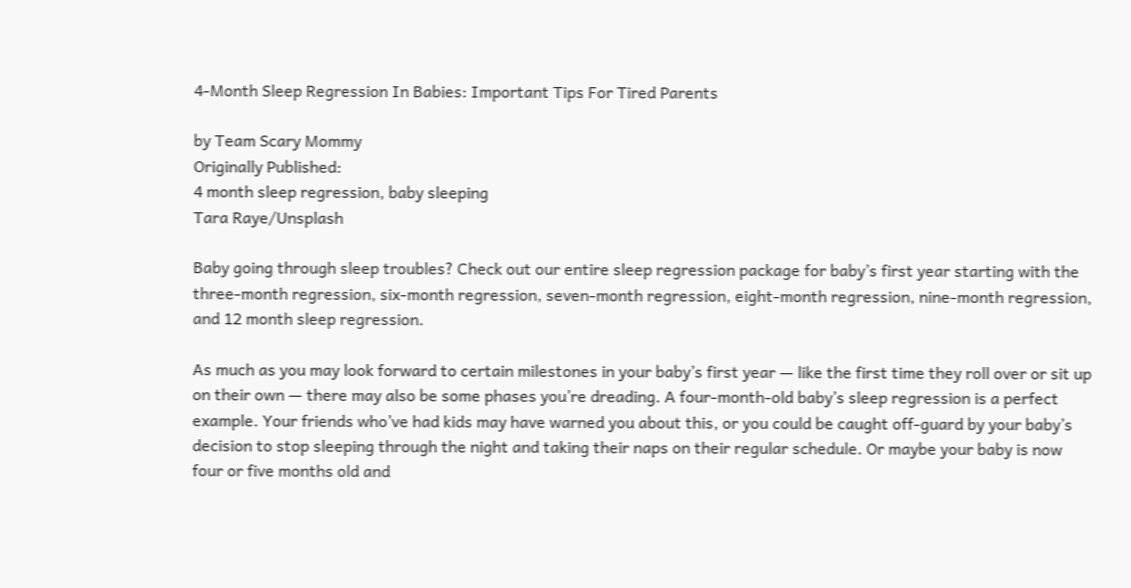4-Month Sleep Regression In Babies: Important Tips For Tired Parents

by Team Scary Mommy
Originally Published:
4 month sleep regression, baby sleeping
Tara Raye/Unsplash

Baby going through sleep troubles? Check out our entire sleep regression package for baby’s first year starting with the three-month regression, six-month regression, seven-month regression, eight-month regression, nine-month regression, and 12 month sleep regression.

As much as you may look forward to certain milestones in your baby’s first year — like the first time they roll over or sit up on their own — there may also be some phases you’re dreading. A four-month-old baby’s sleep regression is a perfect example. Your friends who’ve had kids may have warned you about this, or you could be caught off-guard by your baby’s decision to stop sleeping through the night and taking their naps on their regular schedule. Or maybe your baby is now four or five months old and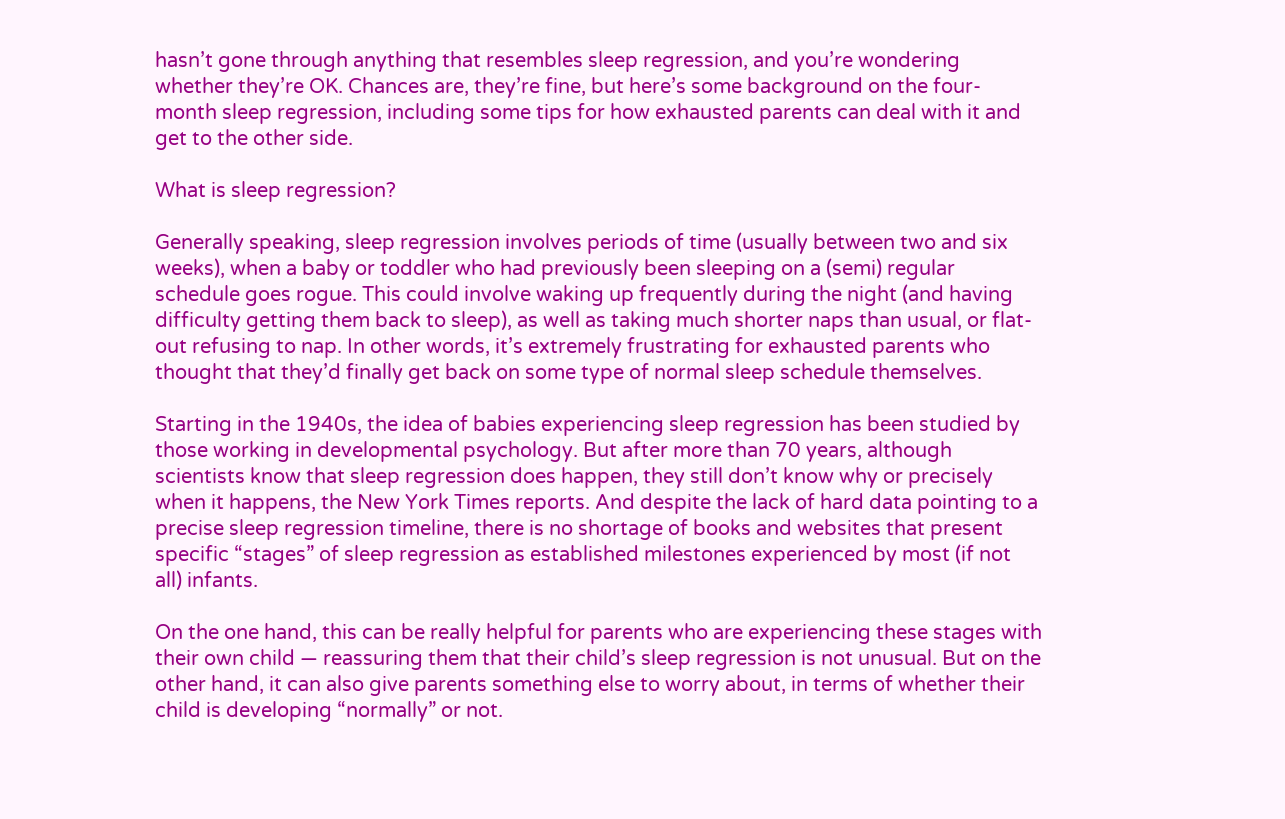hasn’t gone through anything that resembles sleep regression, and you’re wondering whether they’re OK. Chances are, they’re fine, but here’s some background on the four-month sleep regression, including some tips for how exhausted parents can deal with it and get to the other side.

What is sleep regression?

Generally speaking, sleep regression involves periods of time (usually between two and six weeks), when a baby or toddler who had previously been sleeping on a (semi) regular schedule goes rogue. This could involve waking up frequently during the night (and having difficulty getting them back to sleep), as well as taking much shorter naps than usual, or flat-out refusing to nap. In other words, it’s extremely frustrating for exhausted parents who thought that they’d finally get back on some type of normal sleep schedule themselves.

Starting in the 1940s, the idea of babies experiencing sleep regression has been studied by those working in developmental psychology. But after more than 70 years, although scientists know that sleep regression does happen, they still don’t know why or precisely when it happens, the New York Times reports. And despite the lack of hard data pointing to a precise sleep regression timeline, there is no shortage of books and websites that present specific “stages” of sleep regression as established milestones experienced by most (if not all) infants.

On the one hand, this can be really helpful for parents who are experiencing these stages with their own child — reassuring them that their child’s sleep regression is not unusual. But on the other hand, it can also give parents something else to worry about, in terms of whether their child is developing “normally” or not.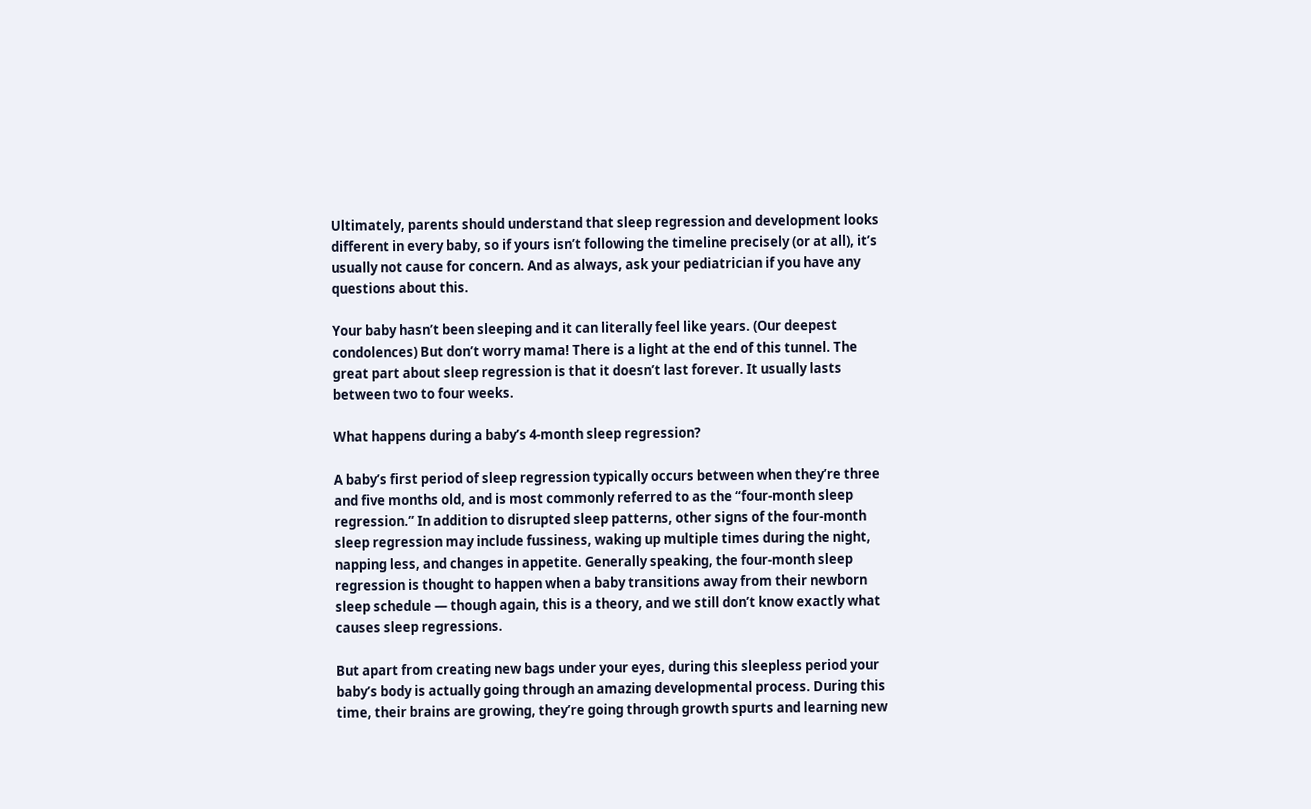Ultimately, parents should understand that sleep regression and development looks different in every baby, so if yours isn’t following the timeline precisely (or at all), it’s usually not cause for concern. And as always, ask your pediatrician if you have any questions about this.

Your baby hasn’t been sleeping and it can literally feel like years. (Our deepest condolences) But don’t worry mama! There is a light at the end of this tunnel. The great part about sleep regression is that it doesn’t last forever. It usually lasts between two to four weeks.

What happens during a baby’s 4-month sleep regression?

A baby’s first period of sleep regression typically occurs between when they’re three and five months old, and is most commonly referred to as the “four-month sleep regression.” In addition to disrupted sleep patterns, other signs of the four-month sleep regression may include fussiness, waking up multiple times during the night, napping less, and changes in appetite. Generally speaking, the four-month sleep regression is thought to happen when a baby transitions away from their newborn sleep schedule — though again, this is a theory, and we still don’t know exactly what causes sleep regressions.

But apart from creating new bags under your eyes, during this sleepless period your baby’s body is actually going through an amazing developmental process. During this time, their brains are growing, they’re going through growth spurts and learning new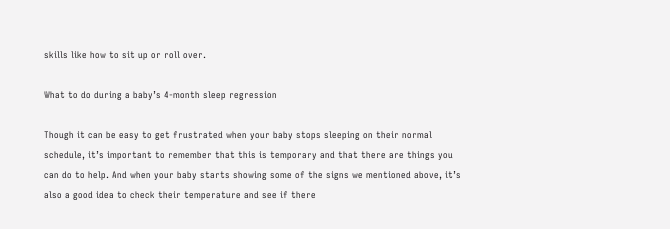skills like how to sit up or roll over.

What to do during a baby’s 4-month sleep regression

Though it can be easy to get frustrated when your baby stops sleeping on their normal schedule, it’s important to remember that this is temporary and that there are things you can do to help. And when your baby starts showing some of the signs we mentioned above, it’s also a good idea to check their temperature and see if there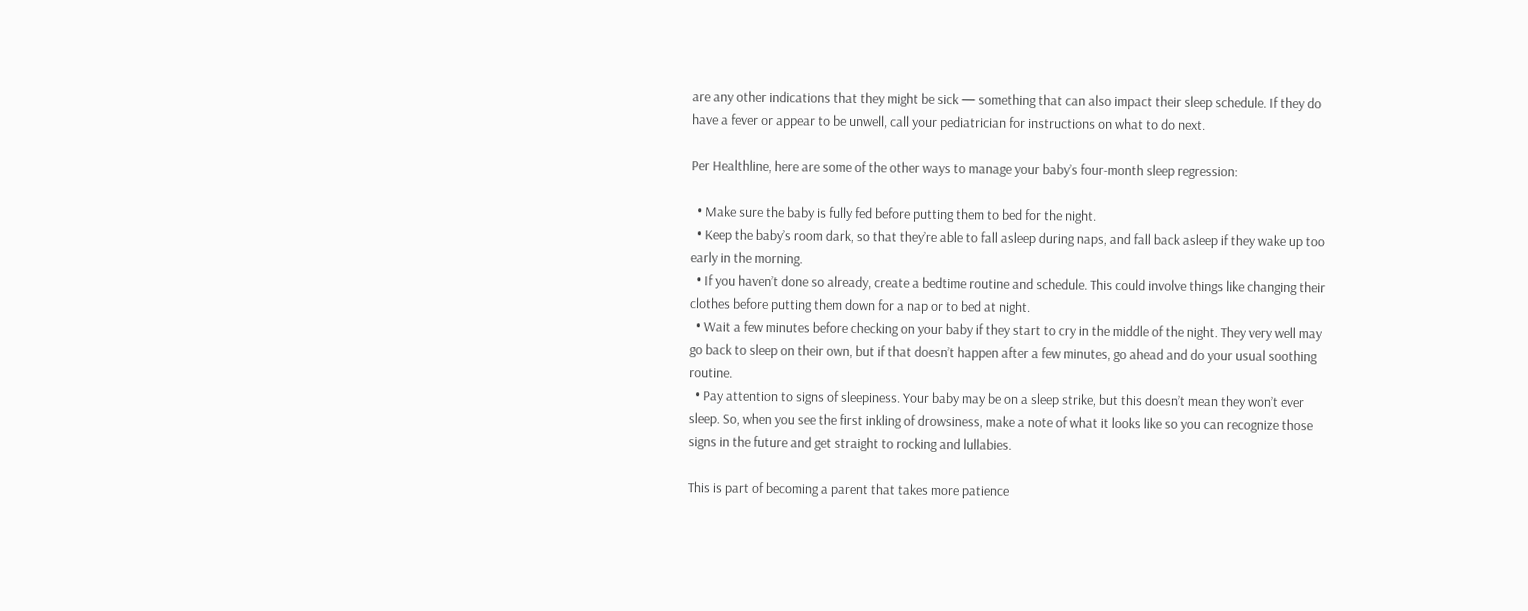are any other indications that they might be sick — something that can also impact their sleep schedule. If they do have a fever or appear to be unwell, call your pediatrician for instructions on what to do next.

Per Healthline, here are some of the other ways to manage your baby’s four-month sleep regression:

  • Make sure the baby is fully fed before putting them to bed for the night.
  • Keep the baby’s room dark, so that they’re able to fall asleep during naps, and fall back asleep if they wake up too early in the morning.
  • If you haven’t done so already, create a bedtime routine and schedule. This could involve things like changing their clothes before putting them down for a nap or to bed at night.
  • Wait a few minutes before checking on your baby if they start to cry in the middle of the night. They very well may go back to sleep on their own, but if that doesn’t happen after a few minutes, go ahead and do your usual soothing routine.
  • Pay attention to signs of sleepiness. Your baby may be on a sleep strike, but this doesn’t mean they won’t ever sleep. So, when you see the first inkling of drowsiness, make a note of what it looks like so you can recognize those signs in the future and get straight to rocking and lullabies.

This is part of becoming a parent that takes more patience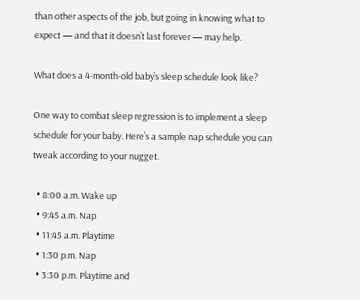than other aspects of the job, but going in knowing what to expect — and that it doesn’t last forever — may help.

What does a 4-month-old baby’s sleep schedule look like?

One way to combat sleep regression is to implement a sleep schedule for your baby. Here’s a sample nap schedule you can tweak according to your nugget.

  • 8:00 a.m. Wake up
  • 9:45 a.m. Nap
  • 11:45 a.m. Playtime
  • 1:30 p.m. Nap
  • 3:30 p.m. Playtime and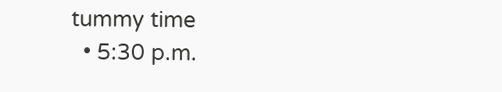tummy time
  • 5:30 p.m.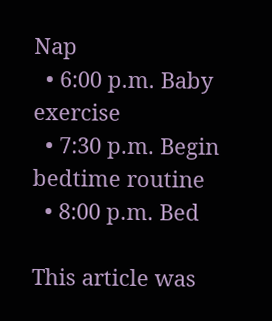Nap
  • 6:00 p.m. Baby exercise
  • 7:30 p.m. Begin bedtime routine
  • 8:00 p.m. Bed

This article was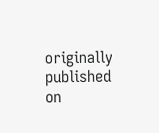originally published on